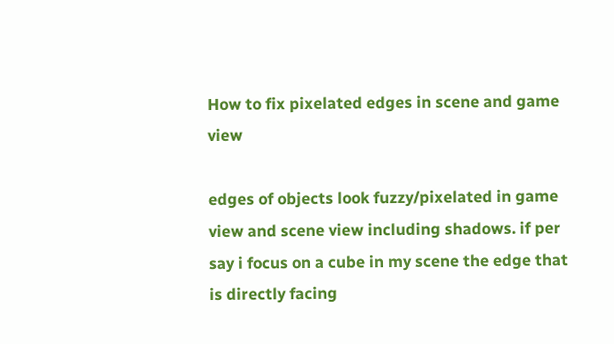How to fix pixelated edges in scene and game view

edges of objects look fuzzy/pixelated in game view and scene view including shadows. if per say i focus on a cube in my scene the edge that is directly facing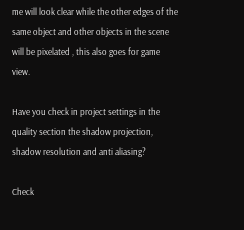me will look clear while the other edges of the same object and other objects in the scene will be pixelated , this also goes for game view.

Have you check in project settings in the quality section the shadow projection, shadow resolution and anti aliasing?

Check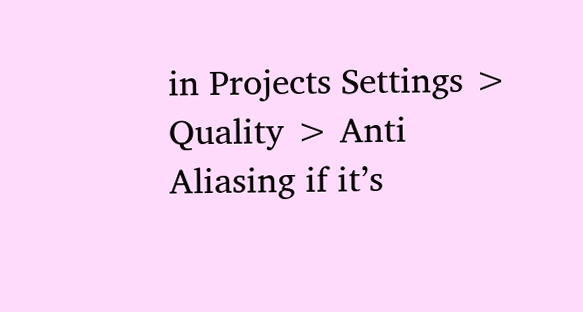in Projects Settings > Quality > Anti Aliasing if it’s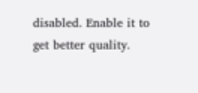disabled. Enable it to get better quality.